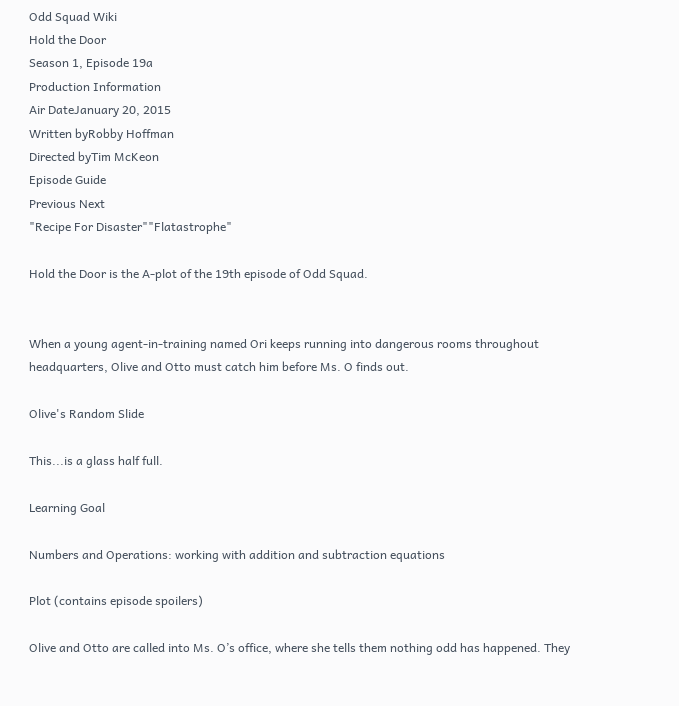Odd Squad Wiki
Hold the Door
Season 1, Episode 19a
Production Information
Air DateJanuary 20, 2015
Written byRobby Hoffman
Directed byTim McKeon
Episode Guide
Previous Next
"Recipe For Disaster""Flatastrophe"

Hold the Door is the A-plot of the 19th episode of Odd Squad.


When a young agent-in-training named Ori keeps running into dangerous rooms throughout headquarters, Olive and Otto must catch him before Ms. O finds out.

Olive's Random Slide

This...is a glass half full.

Learning Goal

Numbers and Operations: working with addition and subtraction equations

Plot (contains episode spoilers)

Olive and Otto are called into Ms. O’s office, where she tells them nothing odd has happened. They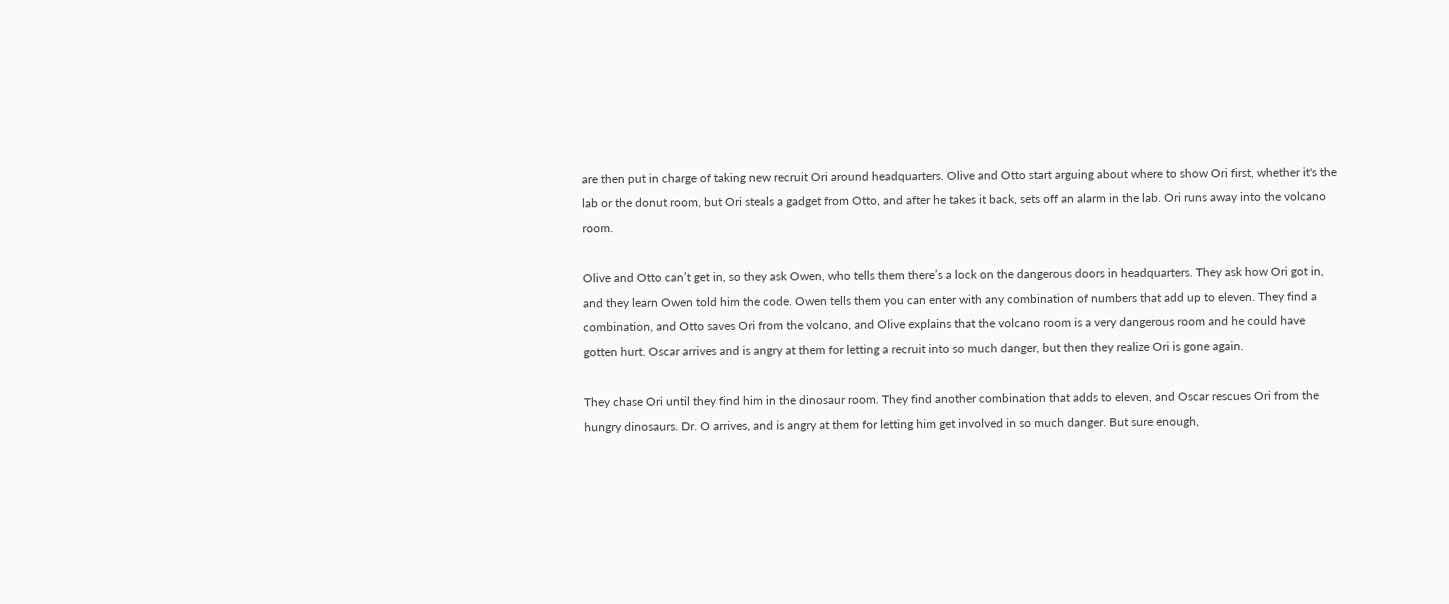are then put in charge of taking new recruit Ori around headquarters. Olive and Otto start arguing about where to show Ori first, whether it's the lab or the donut room, but Ori steals a gadget from Otto, and after he takes it back, sets off an alarm in the lab. Ori runs away into the volcano room.

Olive and Otto can’t get in, so they ask Owen, who tells them there’s a lock on the dangerous doors in headquarters. They ask how Ori got in, and they learn Owen told him the code. Owen tells them you can enter with any combination of numbers that add up to eleven. They find a combination, and Otto saves Ori from the volcano, and Olive explains that the volcano room is a very dangerous room and he could have gotten hurt. Oscar arrives and is angry at them for letting a recruit into so much danger, but then they realize Ori is gone again.

They chase Ori until they find him in the dinosaur room. They find another combination that adds to eleven, and Oscar rescues Ori from the hungry dinosaurs. Dr. O arrives, and is angry at them for letting him get involved in so much danger. But sure enough,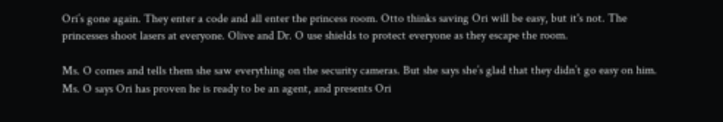Ori’s gone again. They enter a code and all enter the princess room. Otto thinks saving Ori will be easy, but it's not. The princesses shoot lasers at everyone. Olive and Dr. O use shields to protect everyone as they escape the room.

Ms. O comes and tells them she saw everything on the security cameras. But she says she’s glad that they didn’t go easy on him. Ms. O says Ori has proven he is ready to be an agent, and presents Ori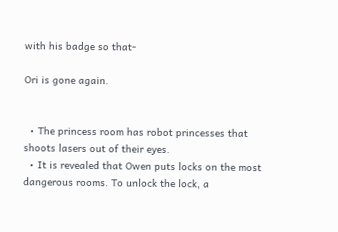with his badge so that-

Ori is gone again.


  • The princess room has robot princesses that shoots lasers out of their eyes.
  • It is revealed that Owen puts locks on the most dangerous rooms. To unlock the lock, a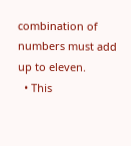combination of numbers must add up to eleven.
  • This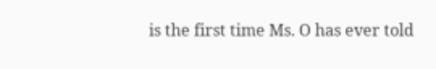is the first time Ms. O has ever told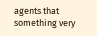agents that something very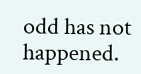odd has not happened.